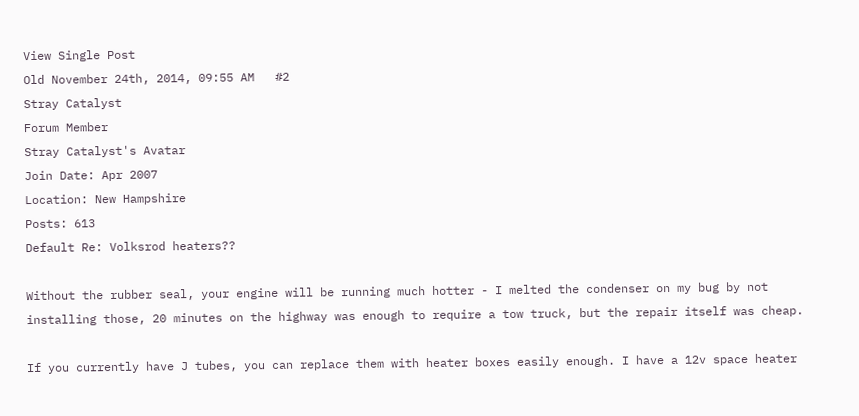View Single Post
Old November 24th, 2014, 09:55 AM   #2
Stray Catalyst
Forum Member
Stray Catalyst's Avatar
Join Date: Apr 2007
Location: New Hampshire
Posts: 613
Default Re: Volksrod heaters??

Without the rubber seal, your engine will be running much hotter - I melted the condenser on my bug by not installing those, 20 minutes on the highway was enough to require a tow truck, but the repair itself was cheap.

If you currently have J tubes, you can replace them with heater boxes easily enough. I have a 12v space heater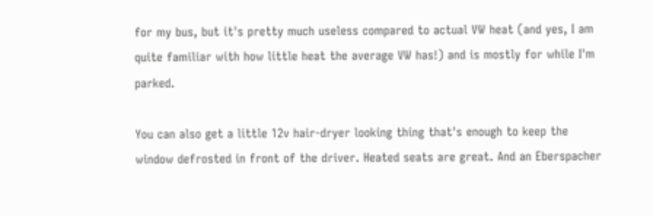for my bus, but it's pretty much useless compared to actual VW heat (and yes, I am quite familiar with how little heat the average VW has!) and is mostly for while I'm parked.

You can also get a little 12v hair-dryer looking thing that's enough to keep the window defrosted in front of the driver. Heated seats are great. And an Eberspacher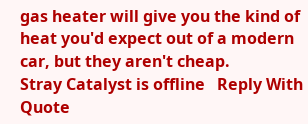gas heater will give you the kind of heat you'd expect out of a modern car, but they aren't cheap.
Stray Catalyst is offline   Reply With Quote